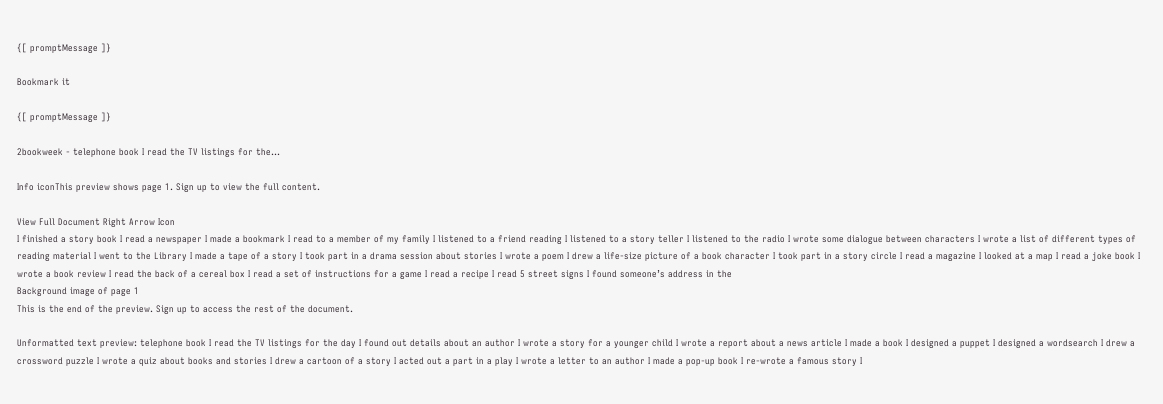{[ promptMessage ]}

Bookmark it

{[ promptMessage ]}

2bookweek - telephone book I read the TV listings for the...

Info iconThis preview shows page 1. Sign up to view the full content.

View Full Document Right Arrow Icon
I finished a story book I read a newspaper I made a bookmark I read to a member of my family I listened to a friend reading I listened to a story teller I listened to the radio I wrote some dialogue between characters I wrote a list of different types of reading material I went to the Library I made a tape of a story I took part in a drama session about stories I wrote a poem I drew a life-size picture of a book character I took part in a story circle I read a magazine I looked at a map I read a joke book I wrote a book review I read the back of a cereal box I read a set of instructions for a game I read a recipe I read 5 street signs I found someone’s address in the
Background image of page 1
This is the end of the preview. Sign up to access the rest of the document.

Unformatted text preview: telephone book I read the TV listings for the day I found out details about an author I wrote a story for a younger child I wrote a report about a news article I made a book I designed a puppet I designed a wordsearch I drew a crossword puzzle I wrote a quiz about books and stories I drew a cartoon of a story I acted out a part in a play I wrote a letter to an author I made a pop-up book I re-wrote a famous story I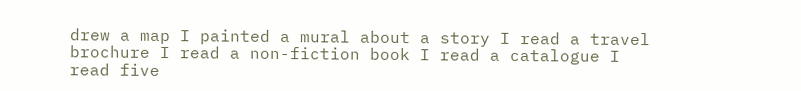drew a map I painted a mural about a story I read a travel brochure I read a non-fiction book I read a catalogue I read five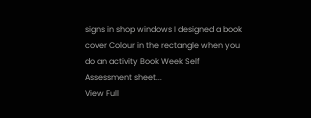signs in shop windows I designed a book cover Colour in the rectangle when you do an activity Book Week Self Assessment sheet...
View Full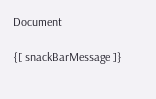Document

{[ snackBarMessage ]}